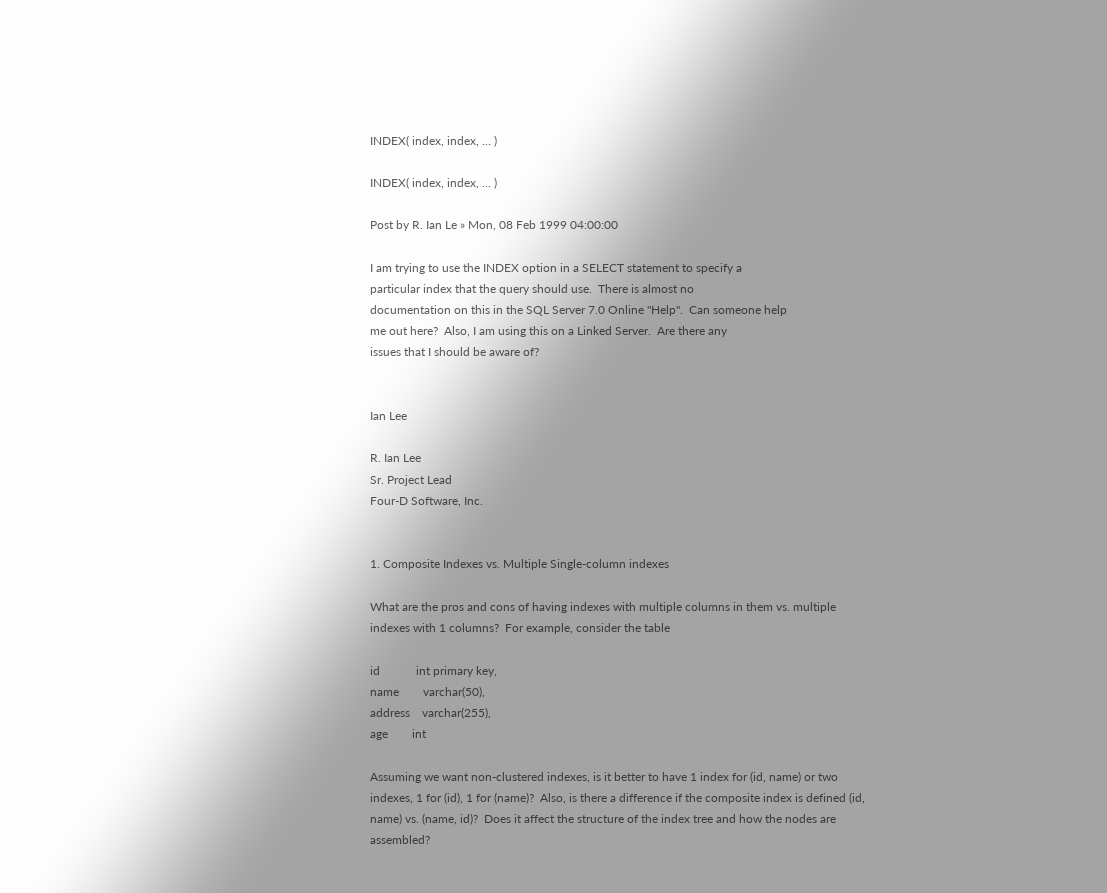INDEX( index, index, ... )

INDEX( index, index, ... )

Post by R. Ian Le » Mon, 08 Feb 1999 04:00:00

I am trying to use the INDEX option in a SELECT statement to specify a
particular index that the query should use.  There is almost no
documentation on this in the SQL Server 7.0 Online "Help".  Can someone help
me out here?  Also, I am using this on a Linked Server.  Are there any
issues that I should be aware of?


Ian Lee

R. Ian Lee
Sr. Project Lead
Four-D Software, Inc.


1. Composite Indexes vs. Multiple Single-column indexes

What are the pros and cons of having indexes with multiple columns in them vs. multiple indexes with 1 columns?  For example, consider the table

id            int primary key,
name        varchar(50),
address    varchar(255),
age        int

Assuming we want non-clustered indexes, is it better to have 1 index for (id, name) or two indexes, 1 for (id), 1 for (name)?  Also, is there a difference if the composite index is defined (id, name) vs. (name, id)?  Does it affect the structure of the index tree and how the nodes are assembled?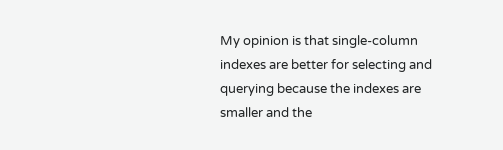My opinion is that single-column indexes are better for selecting and querying because the indexes are smaller and the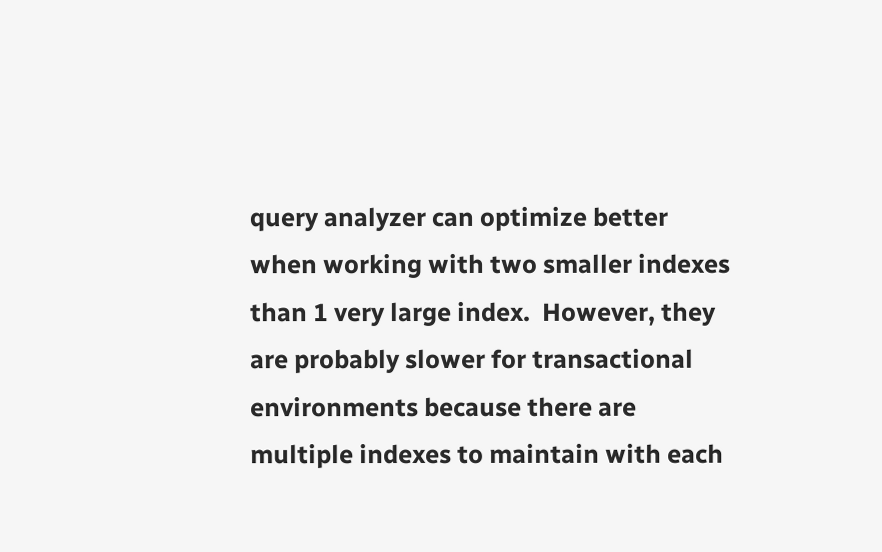query analyzer can optimize better when working with two smaller indexes than 1 very large index.  However, they are probably slower for transactional environments because there are multiple indexes to maintain with each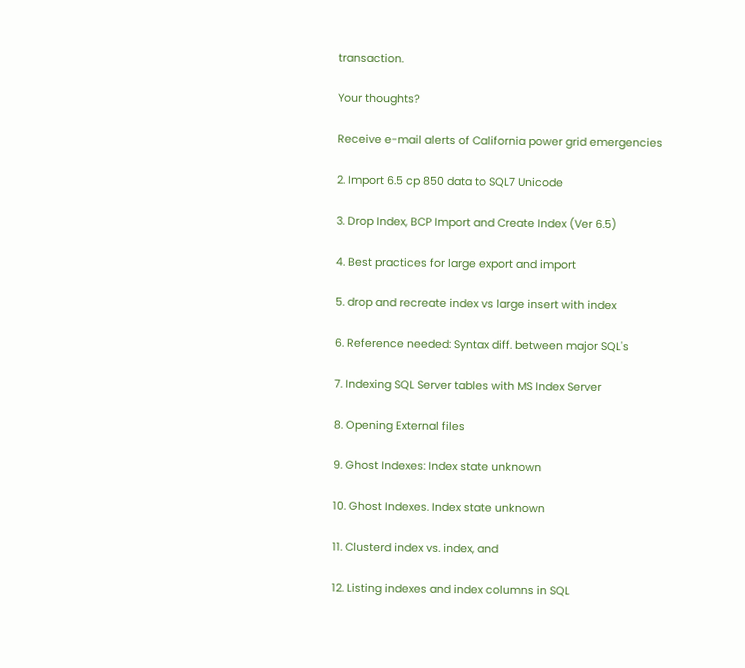transaction.

Your thoughts?

Receive e-mail alerts of California power grid emergencies

2. Import 6.5 cp 850 data to SQL7 Unicode

3. Drop Index, BCP Import and Create Index (Ver 6.5)

4. Best practices for large export and import

5. drop and recreate index vs large insert with index

6. Reference needed: Syntax diff. between major SQL's

7. Indexing SQL Server tables with MS Index Server

8. Opening External files

9. Ghost Indexes: Index state unknown

10. Ghost Indexes. Index state unknown

11. Clusterd index vs. index, and

12. Listing indexes and index columns in SQL